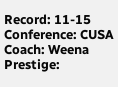Record: 11-15 Conference: CUSA Coach: Weena Prestige: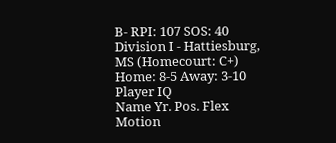B- RPI: 107 SOS: 40
Division I - Hattiesburg, MS (Homecourt: C+)
Home: 8-5 Away: 3-10
Player IQ
Name Yr. Pos. Flex Motion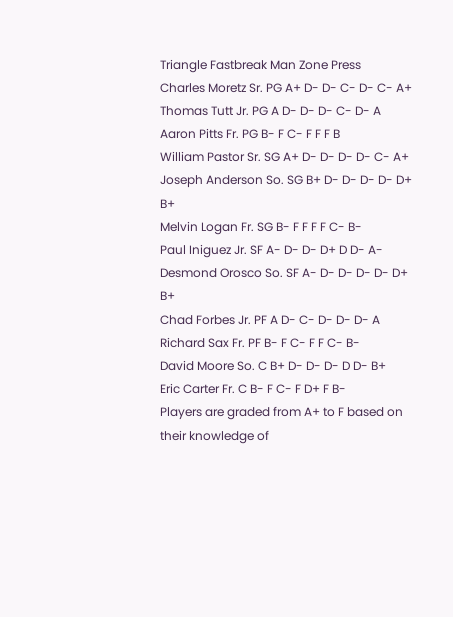Triangle Fastbreak Man Zone Press
Charles Moretz Sr. PG A+ D- D- C- D- C- A+
Thomas Tutt Jr. PG A D- D- D- C- D- A
Aaron Pitts Fr. PG B- F C- F F F B
William Pastor Sr. SG A+ D- D- D- D- C- A+
Joseph Anderson So. SG B+ D- D- D- D- D+ B+
Melvin Logan Fr. SG B- F F F F C- B-
Paul Iniguez Jr. SF A- D- D- D+ D D- A-
Desmond Orosco So. SF A- D- D- D- D- D+ B+
Chad Forbes Jr. PF A D- C- D- D- D- A
Richard Sax Fr. PF B- F C- F F C- B-
David Moore So. C B+ D- D- D- D D- B+
Eric Carter Fr. C B- F C- F D+ F B-
Players are graded from A+ to F based on their knowledge of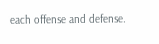each offense and defense.